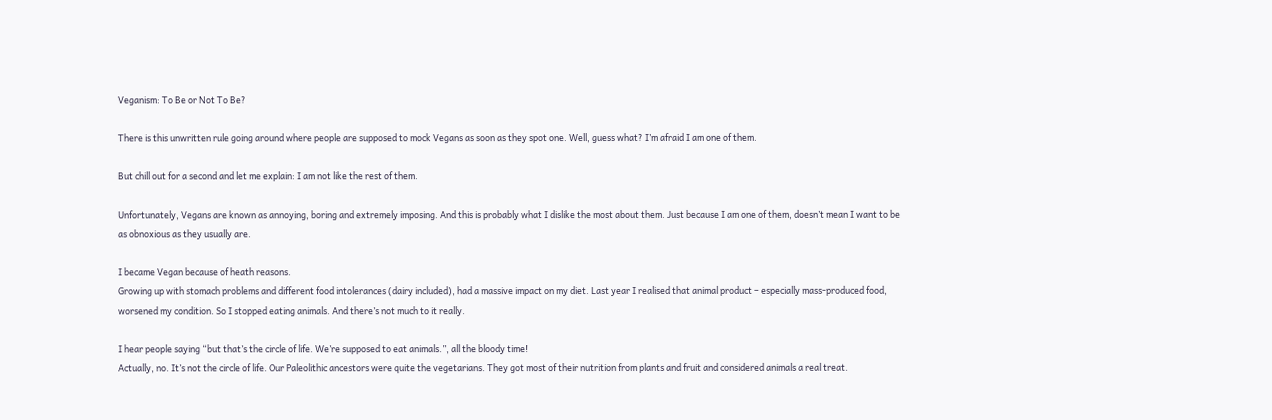Veganism: To Be or Not To Be?

There is this unwritten rule going around where people are supposed to mock Vegans as soon as they spot one. Well, guess what? I’m afraid I am one of them.

But chill out for a second and let me explain: I am not like the rest of them.

Unfortunately, Vegans are known as annoying, boring and extremely imposing. And this is probably what I dislike the most about them. Just because I am one of them, doesn’t mean I want to be as obnoxious as they usually are.

I became Vegan because of heath reasons.
Growing up with stomach problems and different food intolerances (dairy included), had a massive impact on my diet. Last year I realised that animal product – especially mass-produced food, worsened my condition. So I stopped eating animals. And there’s not much to it really.

I hear people saying “but that’s the circle of life. We’re supposed to eat animals.”, all the bloody time!
Actually, no. It’s not the circle of life. Our Paleolithic ancestors were quite the vegetarians. They got most of their nutrition from plants and fruit and considered animals a real treat.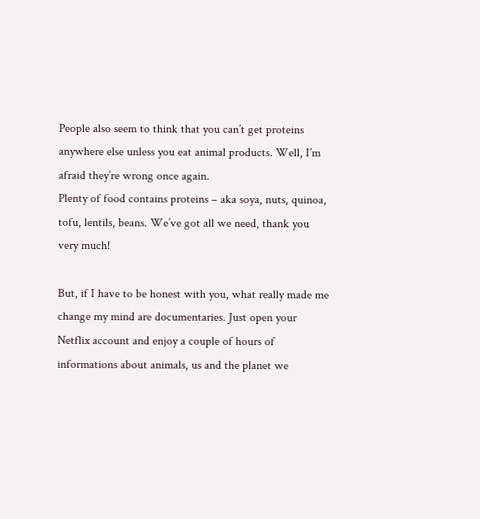People also seem to think that you can’t get proteins anywhere else unless you eat animal products. Well, I’m afraid they’re wrong once again.
Plenty of food contains proteins – aka soya, nuts, quinoa, tofu, lentils, beans. We’ve got all we need, thank you very much!

But, if I have to be honest with you, what really made me change my mind are documentaries. Just open your Netflix account and enjoy a couple of hours of informations about animals, us and the planet we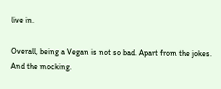live in.

Overall, being a Vegan is not so bad. Apart from the jokes. And the mocking.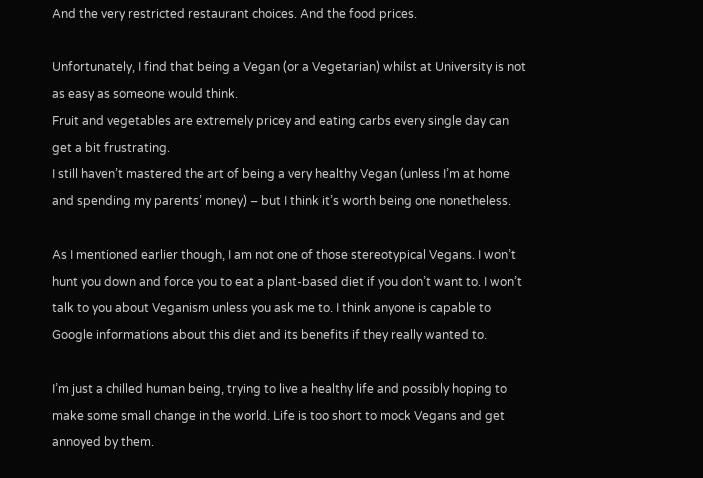And the very restricted restaurant choices. And the food prices.

Unfortunately, I find that being a Vegan (or a Vegetarian) whilst at University is not as easy as someone would think.
Fruit and vegetables are extremely pricey and eating carbs every single day can get a bit frustrating.
I still haven’t mastered the art of being a very healthy Vegan (unless I’m at home and spending my parents’ money) – but I think it’s worth being one nonetheless.

As I mentioned earlier though, I am not one of those stereotypical Vegans. I won’t hunt you down and force you to eat a plant-based diet if you don’t want to. I won’t talk to you about Veganism unless you ask me to. I think anyone is capable to Google informations about this diet and its benefits if they really wanted to.

I’m just a chilled human being, trying to live a healthy life and possibly hoping to make some small change in the world. Life is too short to mock Vegans and get annoyed by them.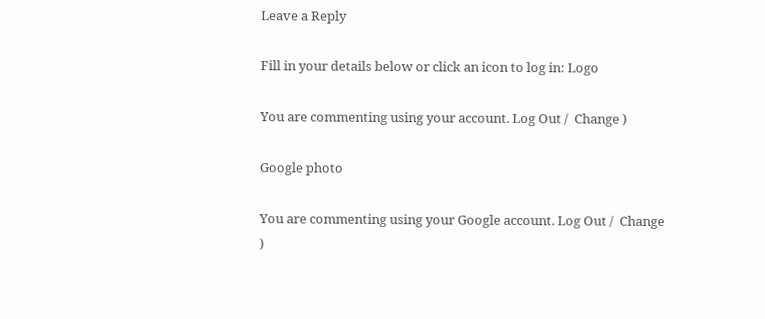Leave a Reply

Fill in your details below or click an icon to log in: Logo

You are commenting using your account. Log Out /  Change )

Google photo

You are commenting using your Google account. Log Out /  Change )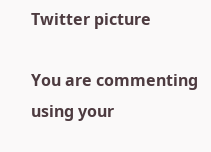Twitter picture

You are commenting using your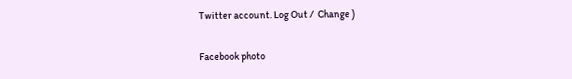Twitter account. Log Out /  Change )

Facebook photo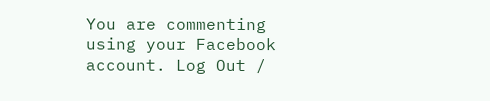You are commenting using your Facebook account. Log Out /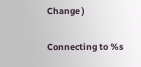Change )

Connecting to %s